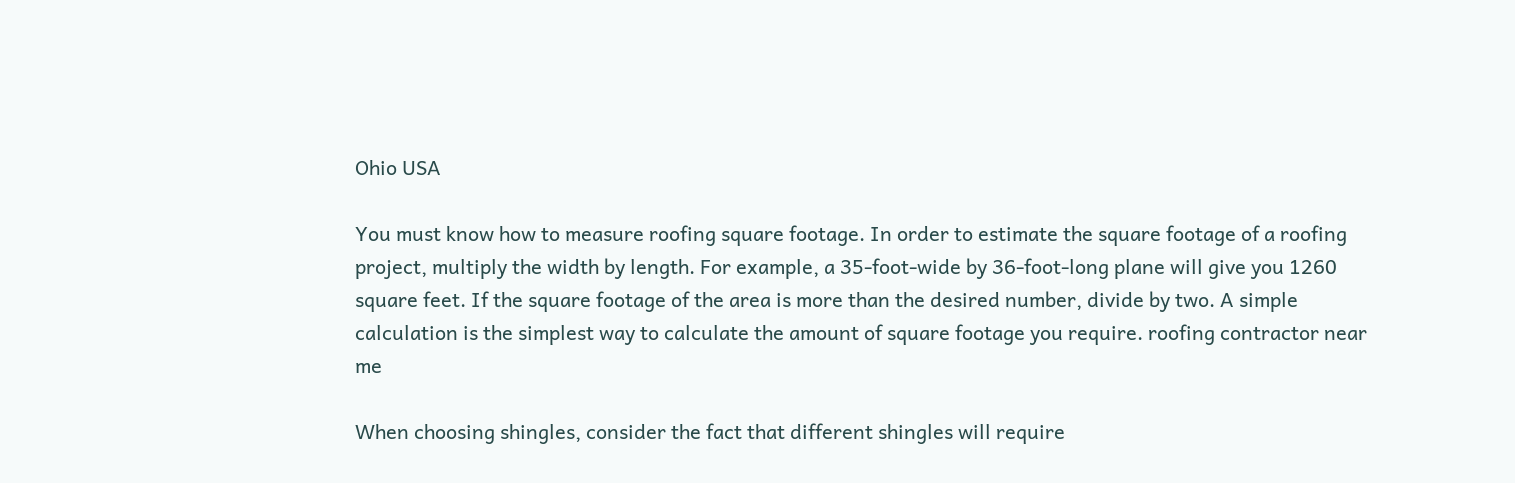Ohio USA

You must know how to measure roofing square footage. In order to estimate the square footage of a roofing project, multiply the width by length. For example, a 35-foot-wide by 36-foot-long plane will give you 1260 square feet. If the square footage of the area is more than the desired number, divide by two. A simple calculation is the simplest way to calculate the amount of square footage you require. roofing contractor near me

When choosing shingles, consider the fact that different shingles will require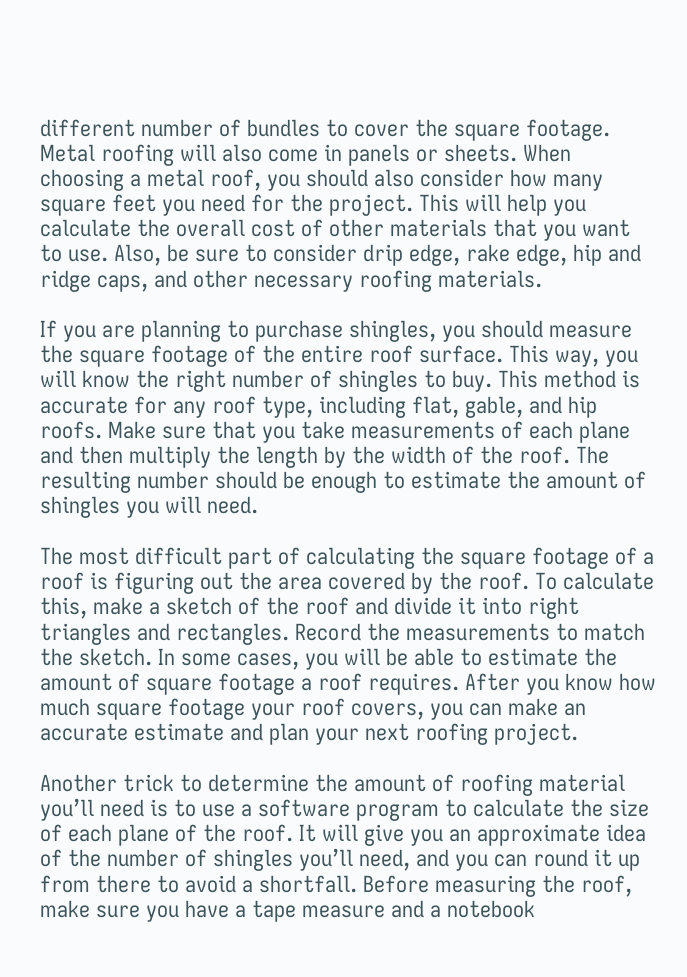different number of bundles to cover the square footage. Metal roofing will also come in panels or sheets. When choosing a metal roof, you should also consider how many square feet you need for the project. This will help you calculate the overall cost of other materials that you want to use. Also, be sure to consider drip edge, rake edge, hip and ridge caps, and other necessary roofing materials.

If you are planning to purchase shingles, you should measure the square footage of the entire roof surface. This way, you will know the right number of shingles to buy. This method is accurate for any roof type, including flat, gable, and hip roofs. Make sure that you take measurements of each plane and then multiply the length by the width of the roof. The resulting number should be enough to estimate the amount of shingles you will need.

The most difficult part of calculating the square footage of a roof is figuring out the area covered by the roof. To calculate this, make a sketch of the roof and divide it into right triangles and rectangles. Record the measurements to match the sketch. In some cases, you will be able to estimate the amount of square footage a roof requires. After you know how much square footage your roof covers, you can make an accurate estimate and plan your next roofing project.

Another trick to determine the amount of roofing material you’ll need is to use a software program to calculate the size of each plane of the roof. It will give you an approximate idea of the number of shingles you’ll need, and you can round it up from there to avoid a shortfall. Before measuring the roof, make sure you have a tape measure and a notebook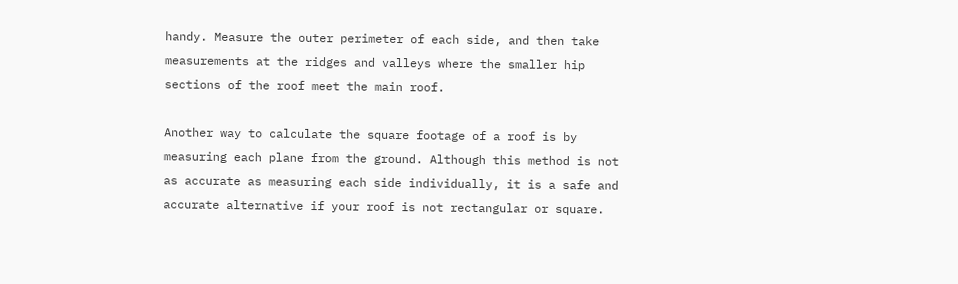handy. Measure the outer perimeter of each side, and then take measurements at the ridges and valleys where the smaller hip sections of the roof meet the main roof.

Another way to calculate the square footage of a roof is by measuring each plane from the ground. Although this method is not as accurate as measuring each side individually, it is a safe and accurate alternative if your roof is not rectangular or square.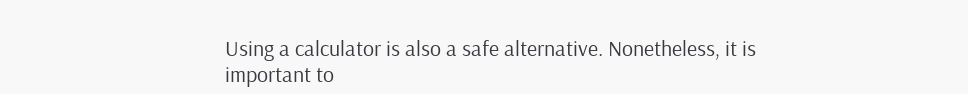Using a calculator is also a safe alternative. Nonetheless, it is important to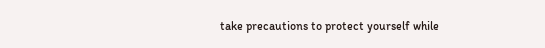take precautions to protect yourself while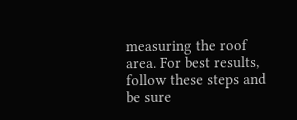measuring the roof area. For best results, follow these steps and be sure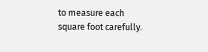to measure each square foot carefully.